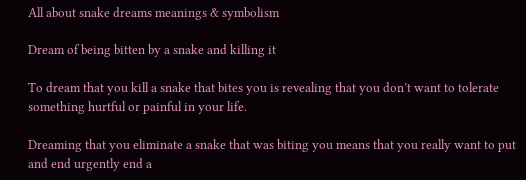All about snake dreams meanings & symbolism

Dream of being bitten by a snake and killing it

To dream that you kill a snake that bites you is revealing that you don’t want to tolerate something hurtful or painful in your life.

Dreaming that you eliminate a snake that was biting you means that you really want to put and end urgently end a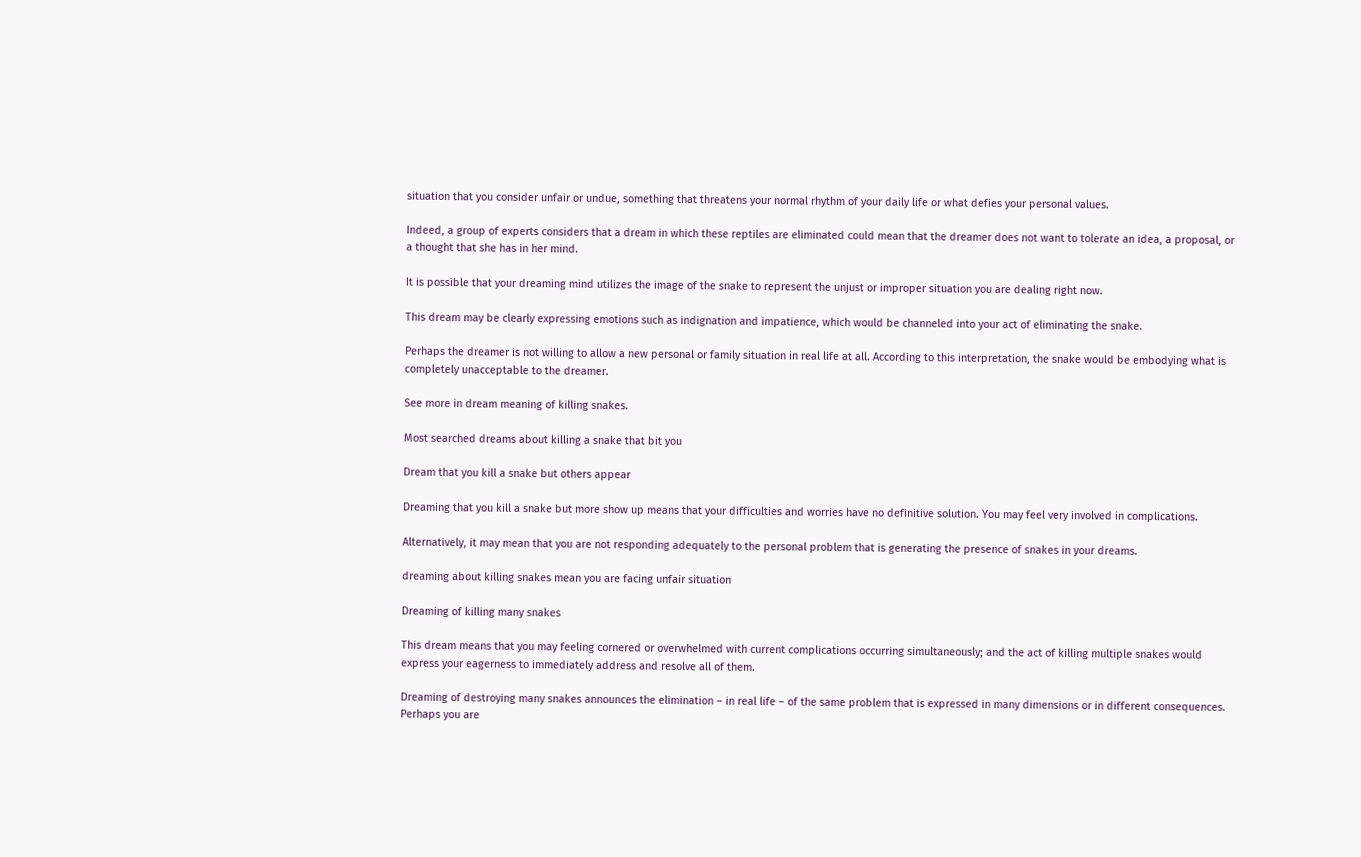situation that you consider unfair or undue, something that threatens your normal rhythm of your daily life or what defies your personal values.

Indeed, a group of experts considers that a dream in which these reptiles are eliminated could mean that the dreamer does not want to tolerate an idea, a proposal, or a thought that she has in her mind.

It is possible that your dreaming mind utilizes the image of the snake to represent the unjust or improper situation you are dealing right now.

This dream may be clearly expressing emotions such as indignation and impatience, which would be channeled into your act of eliminating the snake.

Perhaps the dreamer is not willing to allow a new personal or family situation in real life at all. According to this interpretation, the snake would be embodying what is completely unacceptable to the dreamer.

See more in dream meaning of killing snakes.

Most searched dreams about killing a snake that bit you

Dream that you kill a snake but others appear

Dreaming that you kill a snake but more show up means that your difficulties and worries have no definitive solution. You may feel very involved in complications.

Alternatively, it may mean that you are not responding adequately to the personal problem that is generating the presence of snakes in your dreams.

dreaming about killing snakes mean you are facing unfair situation

Dreaming of killing many snakes

This dream means that you may feeling cornered or overwhelmed with current complications occurring simultaneously; and the act of killing multiple snakes would express your eagerness to immediately address and resolve all of them.

Dreaming of destroying many snakes announces the elimination – in real life – of the same problem that is expressed in many dimensions or in different consequences. Perhaps you are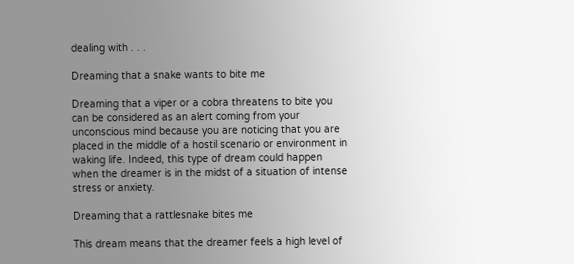dealing with . . .

Dreaming that a snake wants to bite me

Dreaming that a viper or a cobra threatens to bite you can be considered as an alert coming from your unconscious mind because you are noticing that you are placed in the middle of a hostil scenario or environment in waking life. Indeed, this type of dream could happen when the dreamer is in the midst of a situation of intense stress or anxiety.

Dreaming that a rattlesnake bites me

This dream means that the dreamer feels a high level of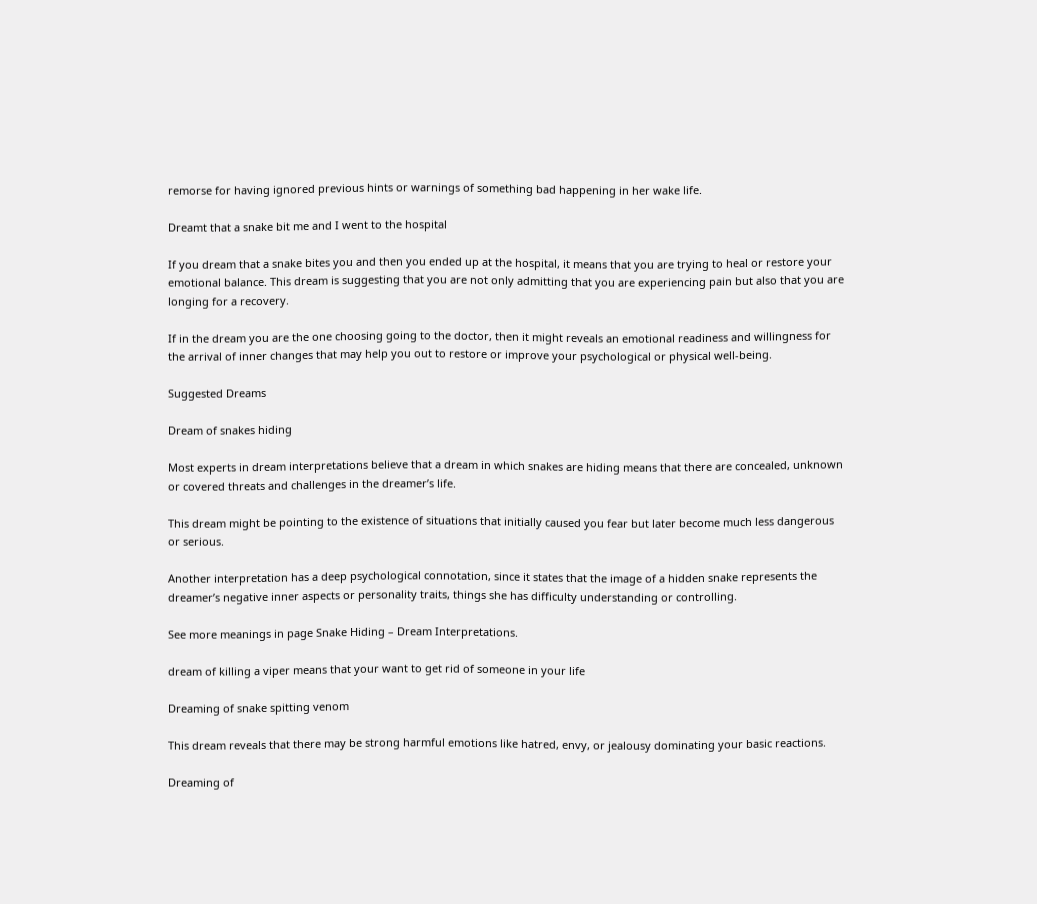remorse for having ignored previous hints or warnings of something bad happening in her wake life.

Dreamt that a snake bit me and I went to the hospital

If you dream that a snake bites you and then you ended up at the hospital, it means that you are trying to heal or restore your emotional balance. This dream is suggesting that you are not only admitting that you are experiencing pain but also that you are longing for a recovery.

If in the dream you are the one choosing going to the doctor, then it might reveals an emotional readiness and willingness for the arrival of inner changes that may help you out to restore or improve your psychological or physical well-being.

Suggested Dreams

Dream of snakes hiding

Most experts in dream interpretations believe that a dream in which snakes are hiding means that there are concealed, unknown or covered threats and challenges in the dreamer’s life.

This dream might be pointing to the existence of situations that initially caused you fear but later become much less dangerous or serious.

Another interpretation has a deep psychological connotation, since it states that the image of a hidden snake represents the dreamer’s negative inner aspects or personality traits, things she has difficulty understanding or controlling.

See more meanings in page Snake Hiding – Dream Interpretations.

dream of killing a viper means that your want to get rid of someone in your life

Dreaming of snake spitting venom

This dream reveals that there may be strong harmful emotions like hatred, envy, or jealousy dominating your basic reactions.

Dreaming of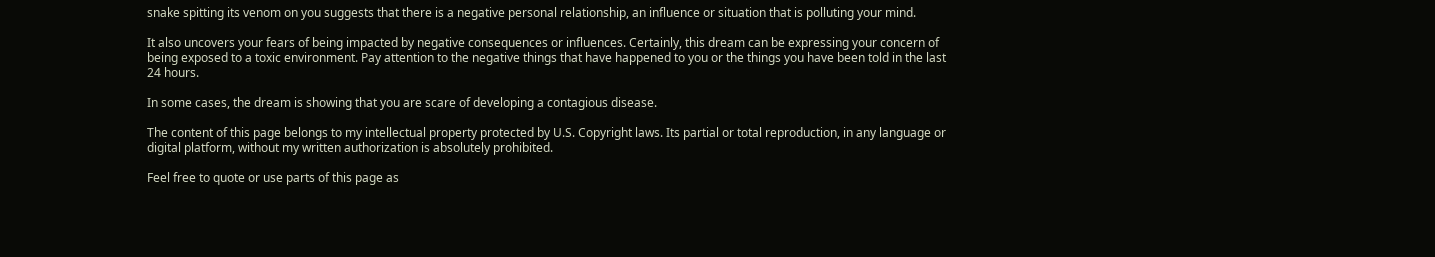snake spitting its venom on you suggests that there is a negative personal relationship, an influence or situation that is polluting your mind.

It also uncovers your fears of being impacted by negative consequences or influences. Certainly, this dream can be expressing your concern of being exposed to a toxic environment. Pay attention to the negative things that have happened to you or the things you have been told in the last 24 hours.

In some cases, the dream is showing that you are scare of developing a contagious disease.

The content of this page belongs to my intellectual property protected by U.S. Copyright laws. Its partial or total reproduction, in any language or digital platform, without my written authorization is absolutely prohibited.

Feel free to quote or use parts of this page as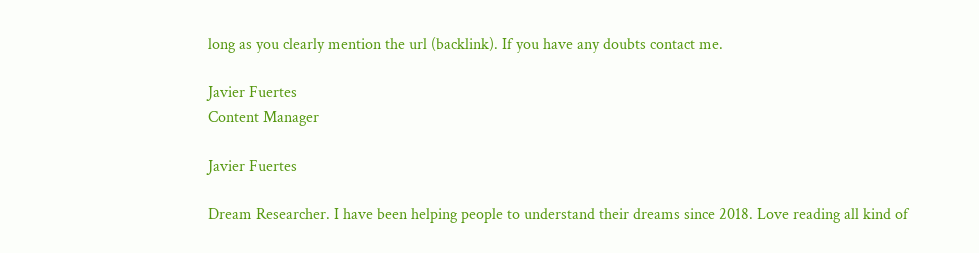long as you clearly mention the url (backlink). If you have any doubts contact me.

Javier Fuertes
Content Manager

Javier Fuertes

Dream Researcher. I have been helping people to understand their dreams since 2018. Love reading all kind of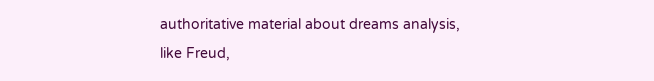authoritative material about dreams analysis, like Freud,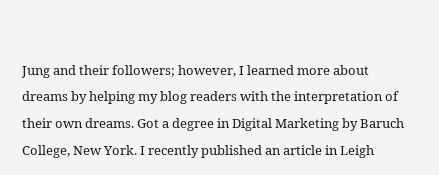Jung and their followers; however, I learned more about dreams by helping my blog readers with the interpretation of their own dreams. Got a degree in Digital Marketing by Baruch College, New York. I recently published an article in Leigh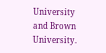University and Brown University.